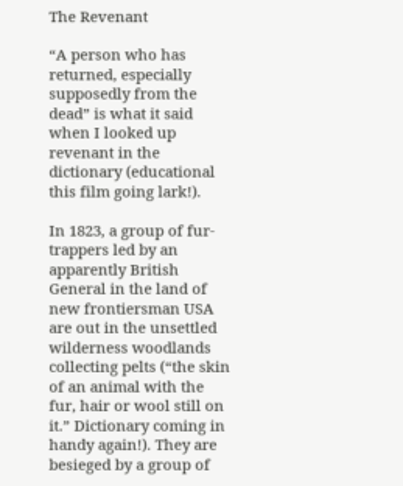The Revenant

“A person who has returned, especially supposedly from the dead” is what it said when I looked up revenant in the dictionary (educational this film going lark!).

In 1823, a group of fur-trappers led by an apparently British General in the land of new frontiersman USA are out in the unsettled wilderness woodlands collecting pelts (“the skin of an animal with the fur, hair or wool still on it.” Dictionary coming in handy again!). They are besieged by a group of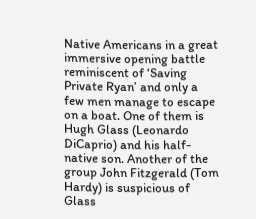Native Americans in a great immersive opening battle reminiscent of ‘Saving Private Ryan’ and only a few men manage to escape on a boat. One of them is Hugh Glass (Leonardo DiCaprio) and his half-native son. Another of the group John Fitzgerald (Tom Hardy) is suspicious of Glass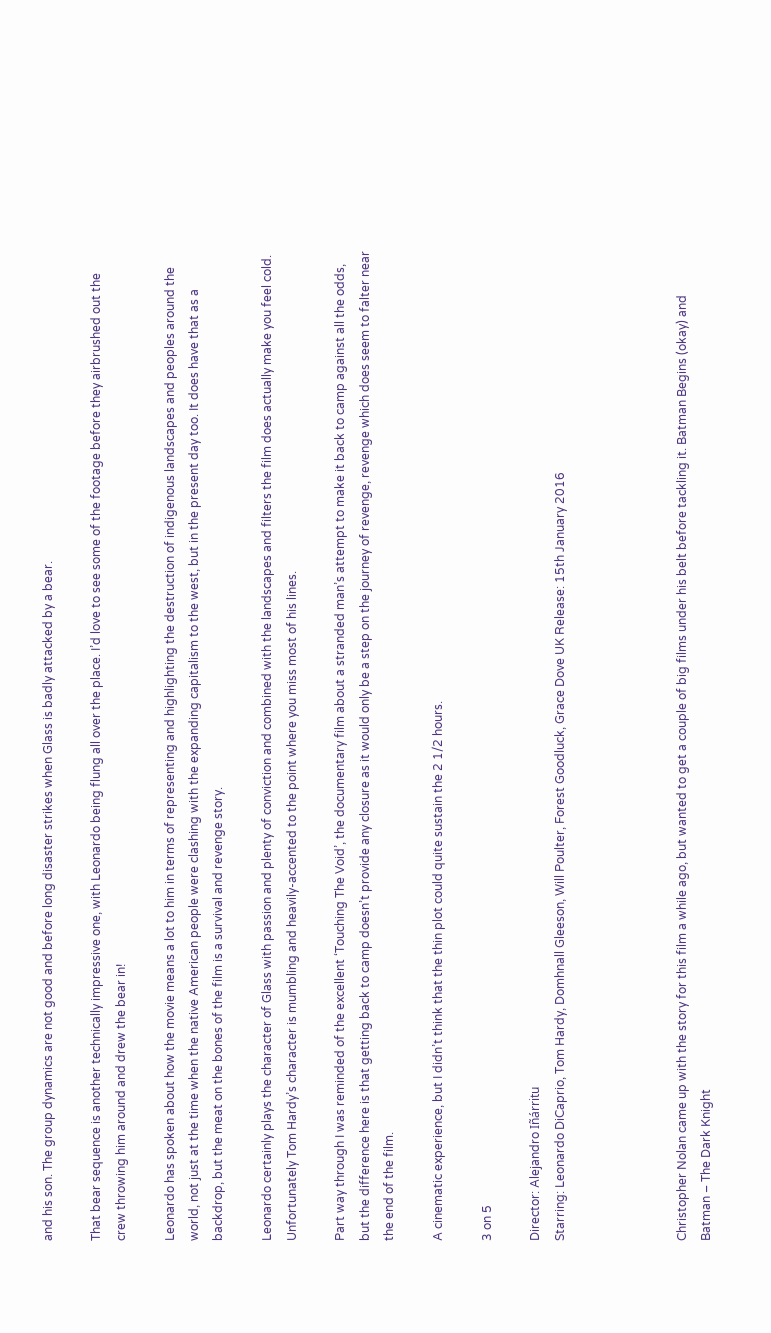and his son. The group dynamics are not good and before long disaster strikes when Glass is badly attacked by a bear.

That bear sequence is another technically impressive one, with Leonardo being flung all over the place. I’d love to see some of the footage before they airbrushed out the crew throwing him around and drew the bear in!

Leonardo has spoken about how the movie means a lot to him in terms of representing and highlighting the destruction of indigenous landscapes and peoples around the world, not just at the time when the native American people were clashing with the expanding capitalism to the west, but in the present day too. It does have that as a backdrop, but the meat on the bones of the film is a survival and revenge story.

Leonardo certainly plays the character of Glass with passion and plenty of conviction and combined with the landscapes and filters the film does actually make you feel cold. Unfortunately Tom Hardy’s character is mumbling and heavily-accented to the point where you miss most of his lines.

Part way through I was reminded of the excellent ‘Touching The Void’, the documentary film about a stranded man’s attempt to make it back to camp against all the odds, but the difference here is that getting back to camp doesn’t provide any closure as it would only be a step on the journey of revenge, revenge which does seem to falter near the end of the film.

A cinematic experience, but I didn’t think that the thin plot could quite sustain the 2 1/2 hours.

3 on 5

Director: Alejandro Iñárritu
Starring: Leonardo DiCaprio, Tom Hardy, Domhnall Gleeson, Will Poulter, Forest Goodluck, Grace Dove UK Release: 15th January 2016




Christopher Nolan came up with the story for this film a while ago, but wanted to get a couple of big films under his belt before tackling it. Batman Begins (okay) and Batman – The Dark Knight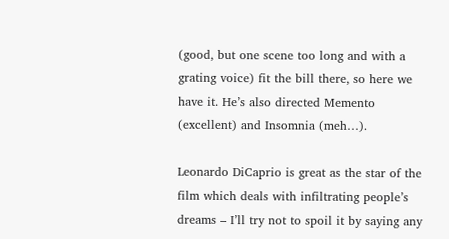(good, but one scene too long and with a grating voice) fit the bill there, so here we have it. He’s also directed Memento (excellent) and Insomnia (meh…).

Leonardo DiCaprio is great as the star of the film which deals with infiltrating people’s dreams – I’ll try not to spoil it by saying any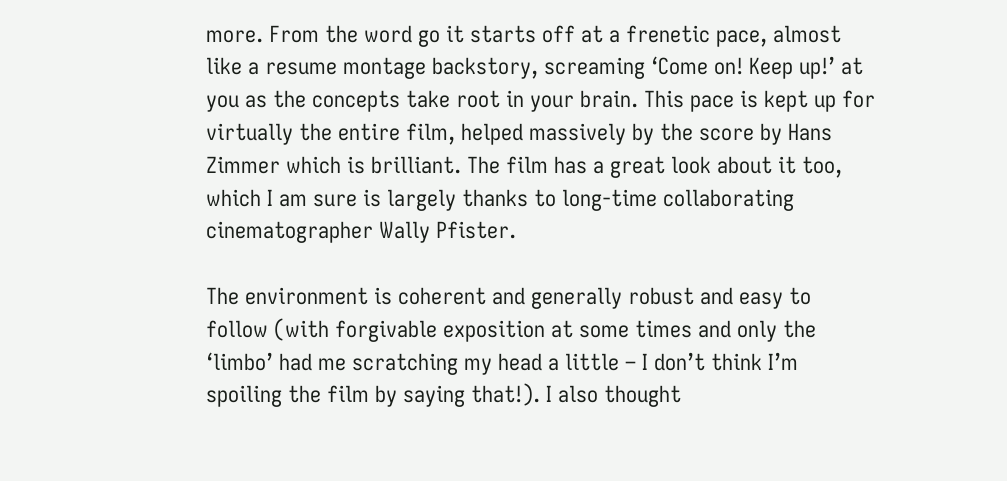more. From the word go it starts off at a frenetic pace, almost like a resume montage backstory, screaming ‘Come on! Keep up!’ at you as the concepts take root in your brain. This pace is kept up for virtually the entire film, helped massively by the score by Hans Zimmer which is brilliant. The film has a great look about it too, which I am sure is largely thanks to long-time collaborating cinematographer Wally Pfister.

The environment is coherent and generally robust and easy to follow (with forgivable exposition at some times and only the ‘limbo’ had me scratching my head a little – I don’t think I’m spoiling the film by saying that!). I also thought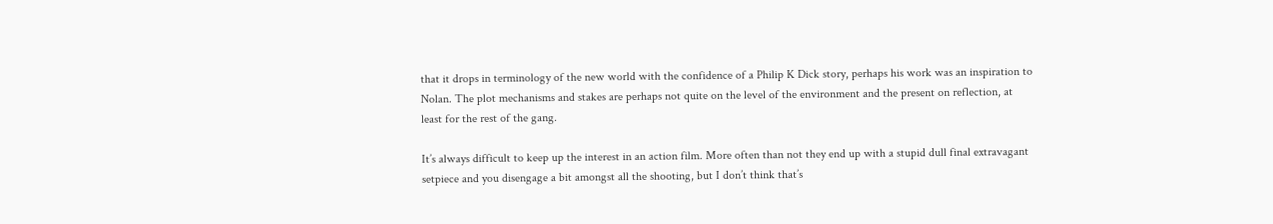that it drops in terminology of the new world with the confidence of a Philip K Dick story, perhaps his work was an inspiration to Nolan. The plot mechanisms and stakes are perhaps not quite on the level of the environment and the present on reflection, at least for the rest of the gang.

It’s always difficult to keep up the interest in an action film. More often than not they end up with a stupid dull final extravagant setpiece and you disengage a bit amongst all the shooting, but I don’t think that’s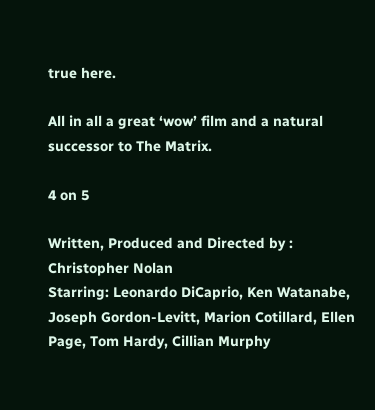true here.

All in all a great ‘wow’ film and a natural successor to The Matrix.

4 on 5

Written, Produced and Directed by : Christopher Nolan
Starring: Leonardo DiCaprio, Ken Watanabe, Joseph Gordon-Levitt, Marion Cotillard, Ellen Page, Tom Hardy, Cillian Murphy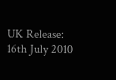UK Release: 16th July 2010